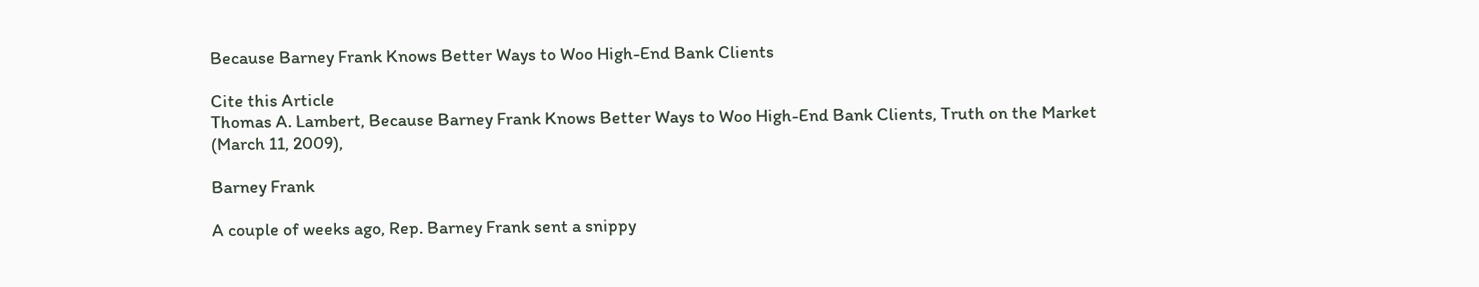Because Barney Frank Knows Better Ways to Woo High-End Bank Clients

Cite this Article
Thomas A. Lambert, Because Barney Frank Knows Better Ways to Woo High-End Bank Clients, Truth on the Market (March 11, 2009),

Barney Frank

A couple of weeks ago, Rep. Barney Frank sent a snippy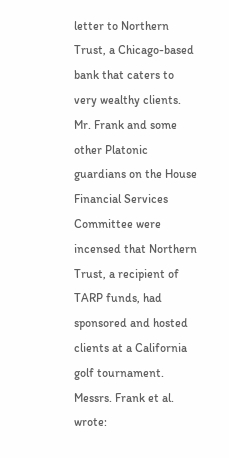letter to Northern Trust, a Chicago-based bank that caters to very wealthy clients. Mr. Frank and some other Platonic guardians on the House Financial Services Committee were incensed that Northern Trust, a recipient of TARP funds, had sponsored and hosted clients at a California golf tournament. Messrs. Frank et al. wrote: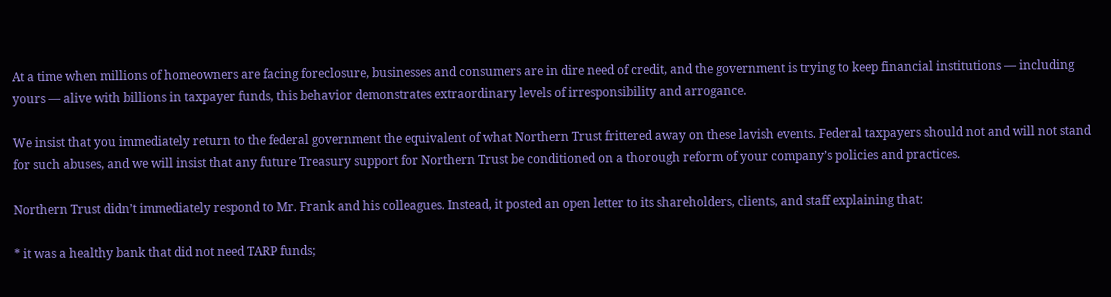At a time when millions of homeowners are facing foreclosure, businesses and consumers are in dire need of credit, and the government is trying to keep financial institutions — including yours — alive with billions in taxpayer funds, this behavior demonstrates extraordinary levels of irresponsibility and arrogance.

We insist that you immediately return to the federal government the equivalent of what Northern Trust frittered away on these lavish events. Federal taxpayers should not and will not stand for such abuses, and we will insist that any future Treasury support for Northern Trust be conditioned on a thorough reform of your company’s policies and practices.

Northern Trust didn’t immediately respond to Mr. Frank and his colleagues. Instead, it posted an open letter to its shareholders, clients, and staff explaining that:

* it was a healthy bank that did not need TARP funds;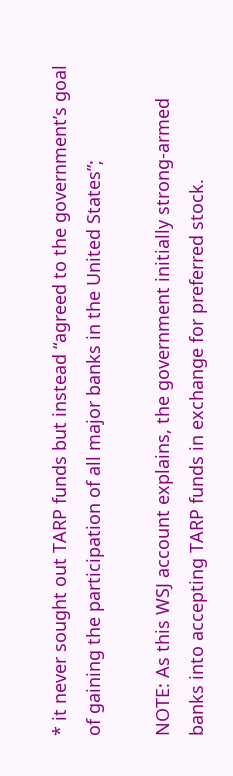* it never sought out TARP funds but instead “agreed to the government’s goal of gaining the participation of all major banks in the United States”;

NOTE: As this WSJ account explains, the government initially strong-armed banks into accepting TARP funds in exchange for preferred stock.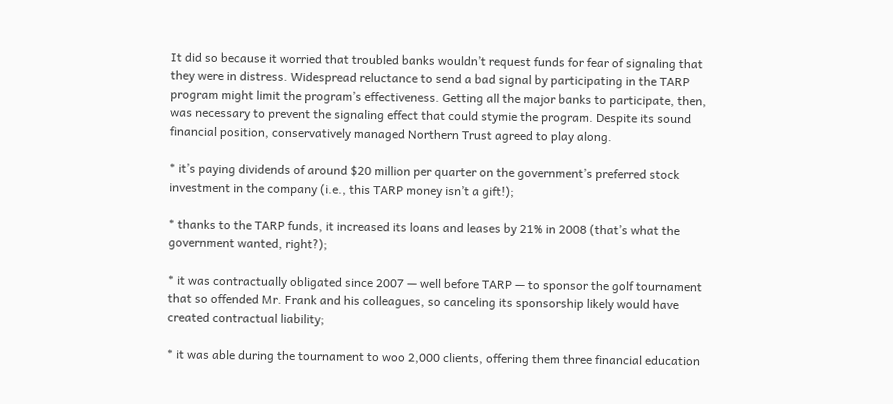It did so because it worried that troubled banks wouldn’t request funds for fear of signaling that they were in distress. Widespread reluctance to send a bad signal by participating in the TARP program might limit the program’s effectiveness. Getting all the major banks to participate, then, was necessary to prevent the signaling effect that could stymie the program. Despite its sound financial position, conservatively managed Northern Trust agreed to play along.

* it’s paying dividends of around $20 million per quarter on the government’s preferred stock investment in the company (i.e., this TARP money isn’t a gift!);

* thanks to the TARP funds, it increased its loans and leases by 21% in 2008 (that’s what the government wanted, right?);

* it was contractually obligated since 2007 — well before TARP — to sponsor the golf tournament that so offended Mr. Frank and his colleagues, so canceling its sponsorship likely would have created contractual liability;

* it was able during the tournament to woo 2,000 clients, offering them three financial education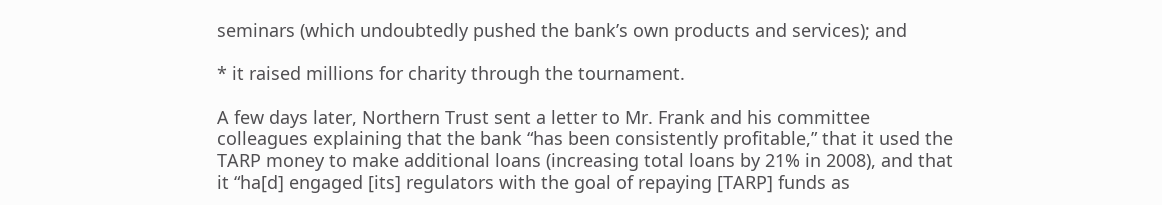seminars (which undoubtedly pushed the bank’s own products and services); and

* it raised millions for charity through the tournament.

A few days later, Northern Trust sent a letter to Mr. Frank and his committee colleagues explaining that the bank “has been consistently profitable,” that it used the TARP money to make additional loans (increasing total loans by 21% in 2008), and that it “ha[d] engaged [its] regulators with the goal of repaying [TARP] funds as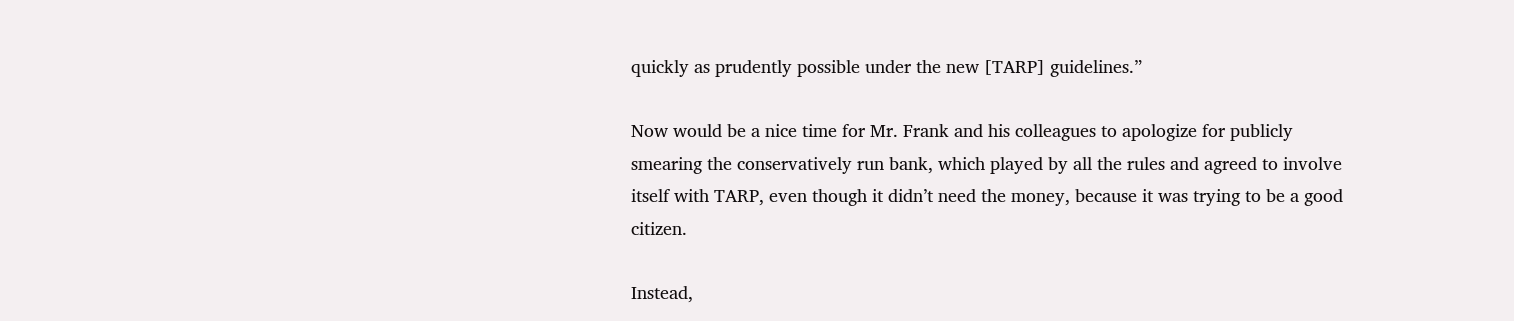quickly as prudently possible under the new [TARP] guidelines.”

Now would be a nice time for Mr. Frank and his colleagues to apologize for publicly smearing the conservatively run bank, which played by all the rules and agreed to involve itself with TARP, even though it didn’t need the money, because it was trying to be a good citizen.

Instead,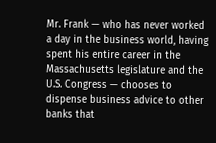Mr. Frank — who has never worked a day in the business world, having spent his entire career in the Massachusetts legislature and the U.S. Congress — chooses to dispense business advice to other banks that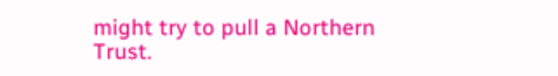might try to pull a Northern Trust.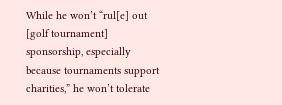While he won’t “rul[e] out [golf tournament] sponsorship, especially because tournaments support charities,” he won’t tolerate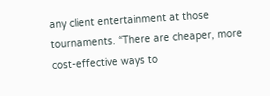any client entertainment at those tournaments. “There are cheaper, more cost-effective ways to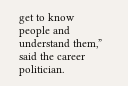get to know people and understand them,” said the career politician.